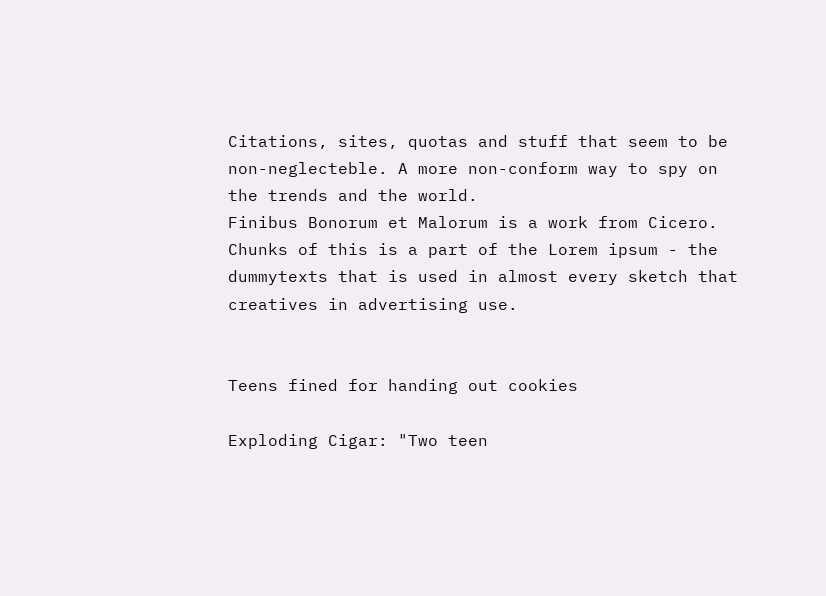Citations, sites, quotas and stuff that seem to be non-neglecteble. A more non-conform way to spy on the trends and the world.
Finibus Bonorum et Malorum is a work from Cicero. Chunks of this is a part of the Lorem ipsum - the dummytexts that is used in almost every sketch that creatives in advertising use.


Teens fined for handing out cookies

Exploding Cigar: "Two teen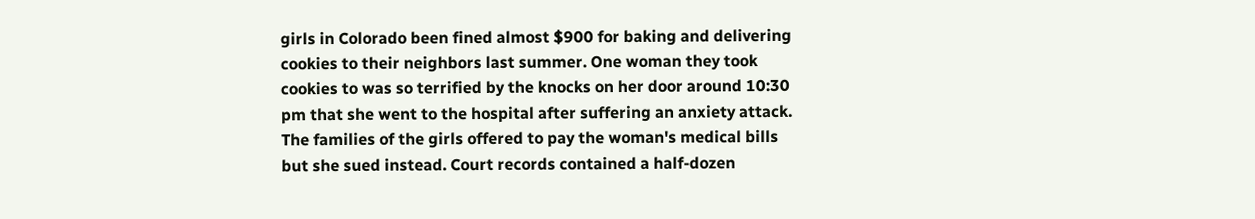girls in Colorado been fined almost $900 for baking and delivering cookies to their neighbors last summer. One woman they took cookies to was so terrified by the knocks on her door around 10:30 pm that she went to the hospital after suffering an anxiety attack. The families of the girls offered to pay the woman's medical bills but she sued instead. Court records contained a half-dozen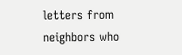letters from neighbors who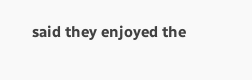said they enjoyed the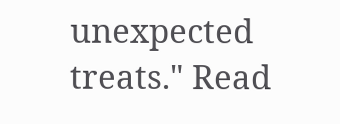unexpected treats." Read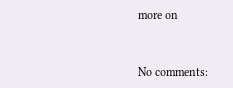more on


No comments: